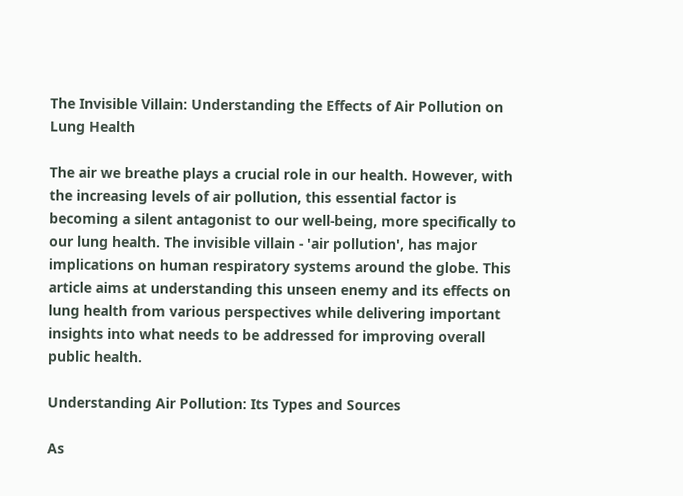The Invisible Villain: Understanding the Effects of Air Pollution on Lung Health

The air we breathe plays a crucial role in our health. However, with the increasing levels of air pollution, this essential factor is becoming a silent antagonist to our well-being, more specifically to our lung health. The invisible villain - 'air pollution', has major implications on human respiratory systems around the globe. This article aims at understanding this unseen enemy and its effects on lung health from various perspectives while delivering important insights into what needs to be addressed for improving overall public health.

Understanding Air Pollution: Its Types and Sources

As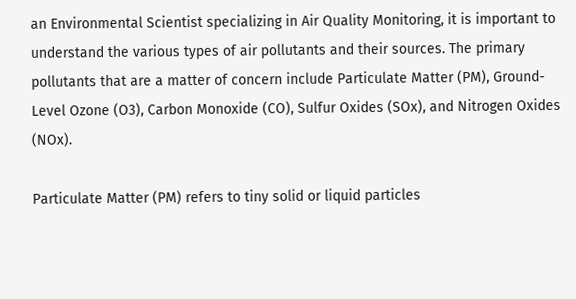an Environmental Scientist specializing in Air Quality Monitoring, it is important to understand the various types of air pollutants and their sources. The primary pollutants that are a matter of concern include Particulate Matter (PM), Ground-Level Ozone (O3), Carbon Monoxide (CO), Sulfur Oxides (SOx), and Nitrogen Oxides (NOx).

Particulate Matter (PM) refers to tiny solid or liquid particles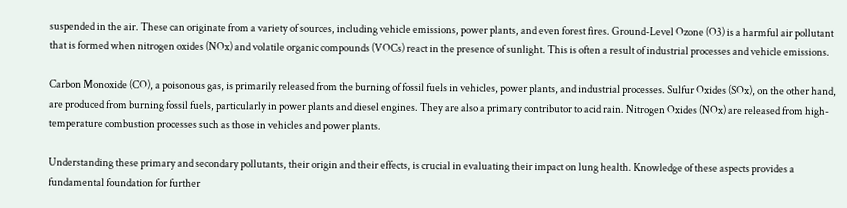suspended in the air. These can originate from a variety of sources, including vehicle emissions, power plants, and even forest fires. Ground-Level Ozone (O3) is a harmful air pollutant that is formed when nitrogen oxides (NOx) and volatile organic compounds (VOCs) react in the presence of sunlight. This is often a result of industrial processes and vehicle emissions.

Carbon Monoxide (CO), a poisonous gas, is primarily released from the burning of fossil fuels in vehicles, power plants, and industrial processes. Sulfur Oxides (SOx), on the other hand, are produced from burning fossil fuels, particularly in power plants and diesel engines. They are also a primary contributor to acid rain. Nitrogen Oxides (NOx) are released from high-temperature combustion processes such as those in vehicles and power plants.

Understanding these primary and secondary pollutants, their origin and their effects, is crucial in evaluating their impact on lung health. Knowledge of these aspects provides a fundamental foundation for further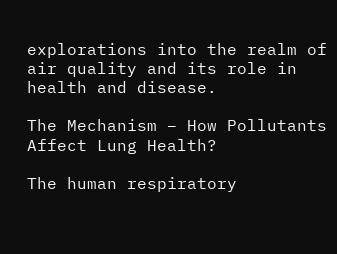explorations into the realm of air quality and its role in health and disease.

The Mechanism – How Pollutants Affect Lung Health?

The human respiratory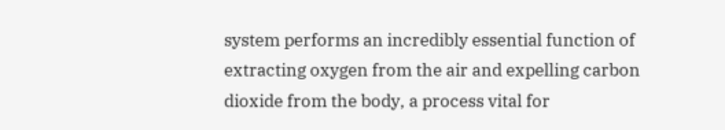system performs an incredibly essential function of extracting oxygen from the air and expelling carbon dioxide from the body, a process vital for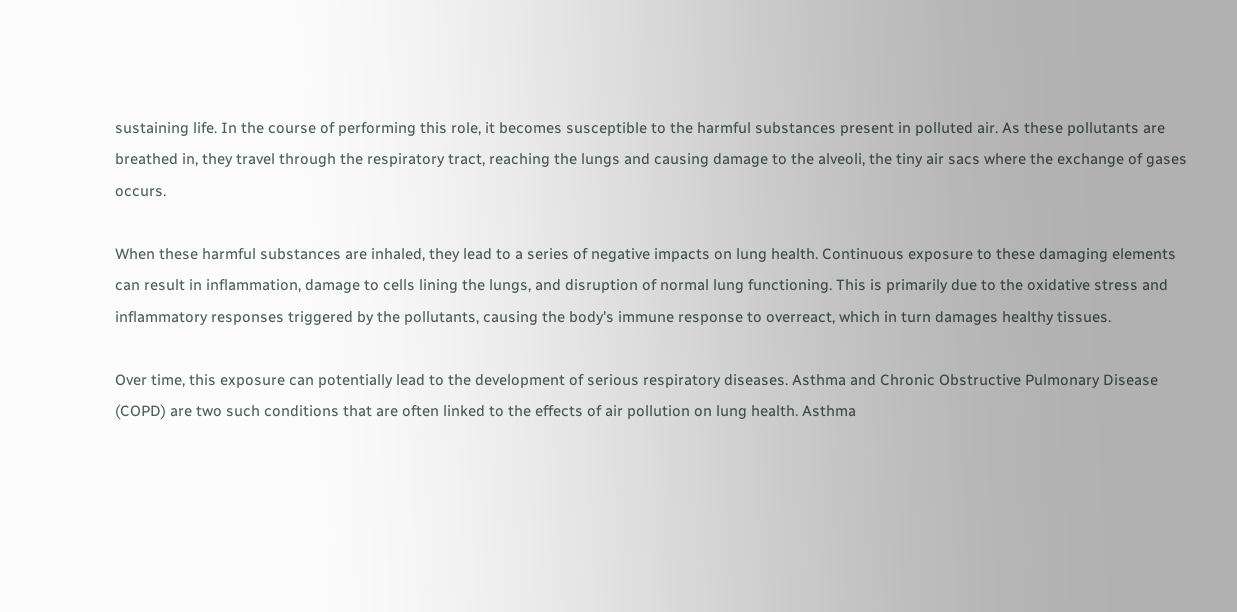sustaining life. In the course of performing this role, it becomes susceptible to the harmful substances present in polluted air. As these pollutants are breathed in, they travel through the respiratory tract, reaching the lungs and causing damage to the alveoli, the tiny air sacs where the exchange of gases occurs.

When these harmful substances are inhaled, they lead to a series of negative impacts on lung health. Continuous exposure to these damaging elements can result in inflammation, damage to cells lining the lungs, and disruption of normal lung functioning. This is primarily due to the oxidative stress and inflammatory responses triggered by the pollutants, causing the body's immune response to overreact, which in turn damages healthy tissues.

Over time, this exposure can potentially lead to the development of serious respiratory diseases. Asthma and Chronic Obstructive Pulmonary Disease (COPD) are two such conditions that are often linked to the effects of air pollution on lung health. Asthma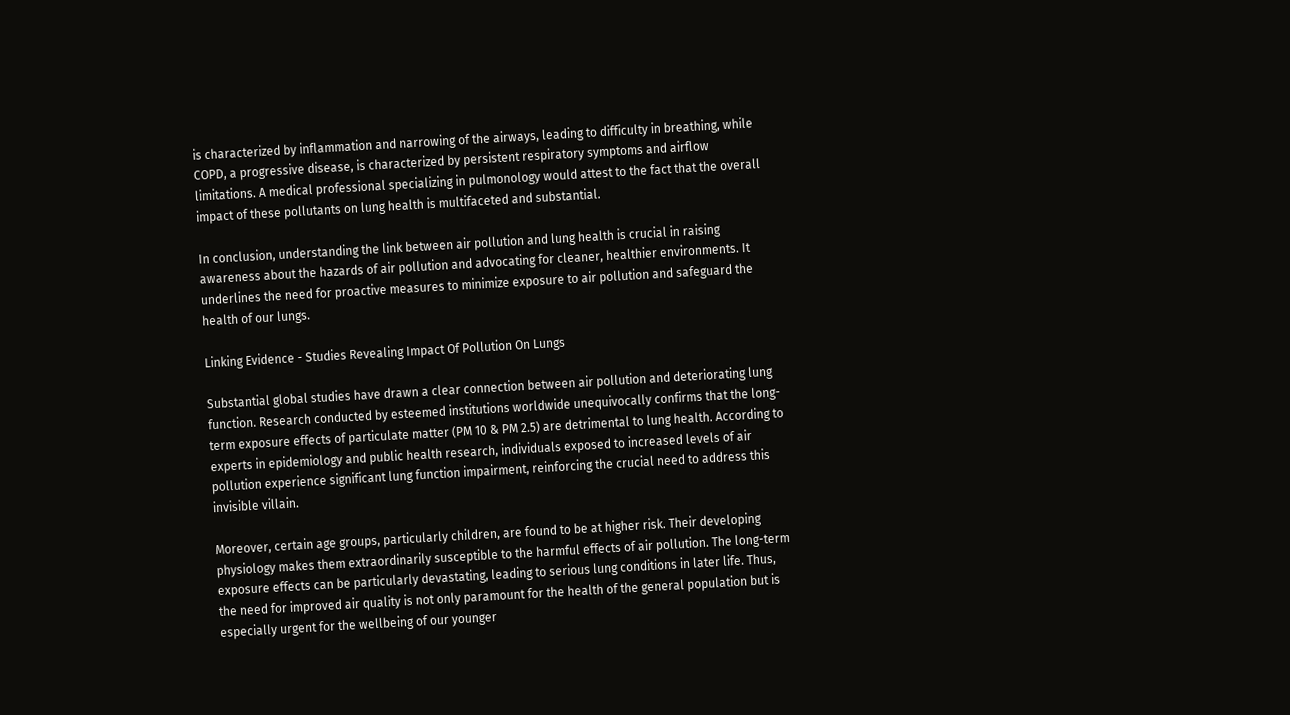is characterized by inflammation and narrowing of the airways, leading to difficulty in breathing, while COPD, a progressive disease, is characterized by persistent respiratory symptoms and airflow limitations. A medical professional specializing in pulmonology would attest to the fact that the overall impact of these pollutants on lung health is multifaceted and substantial.

In conclusion, understanding the link between air pollution and lung health is crucial in raising awareness about the hazards of air pollution and advocating for cleaner, healthier environments. It underlines the need for proactive measures to minimize exposure to air pollution and safeguard the health of our lungs.

Linking Evidence - Studies Revealing Impact Of Pollution On Lungs

Substantial global studies have drawn a clear connection between air pollution and deteriorating lung function. Research conducted by esteemed institutions worldwide unequivocally confirms that the long-term exposure effects of particulate matter (PM 10 & PM 2.5) are detrimental to lung health. According to experts in epidemiology and public health research, individuals exposed to increased levels of air pollution experience significant lung function impairment, reinforcing the crucial need to address this invisible villain.

Moreover, certain age groups, particularly children, are found to be at higher risk. Their developing physiology makes them extraordinarily susceptible to the harmful effects of air pollution. The long-term exposure effects can be particularly devastating, leading to serious lung conditions in later life. Thus, the need for improved air quality is not only paramount for the health of the general population but is especially urgent for the wellbeing of our younger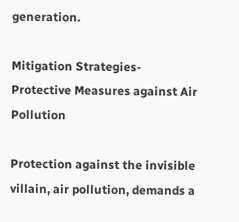generation.

Mitigation Strategies- Protective Measures against Air Pollution

Protection against the invisible villain, air pollution, demands a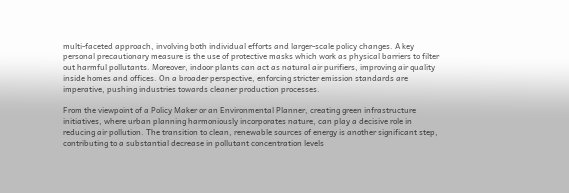multi-faceted approach, involving both individual efforts and larger-scale policy changes. A key personal precautionary measure is the use of protective masks which work as physical barriers to filter out harmful pollutants. Moreover, indoor plants can act as natural air purifiers, improving air quality inside homes and offices. On a broader perspective, enforcing stricter emission standards are imperative, pushing industries towards cleaner production processes.

From the viewpoint of a Policy Maker or an Environmental Planner, creating green infrastructure initiatives, where urban planning harmoniously incorporates nature, can play a decisive role in reducing air pollution. The transition to clean, renewable sources of energy is another significant step, contributing to a substantial decrease in pollutant concentration levels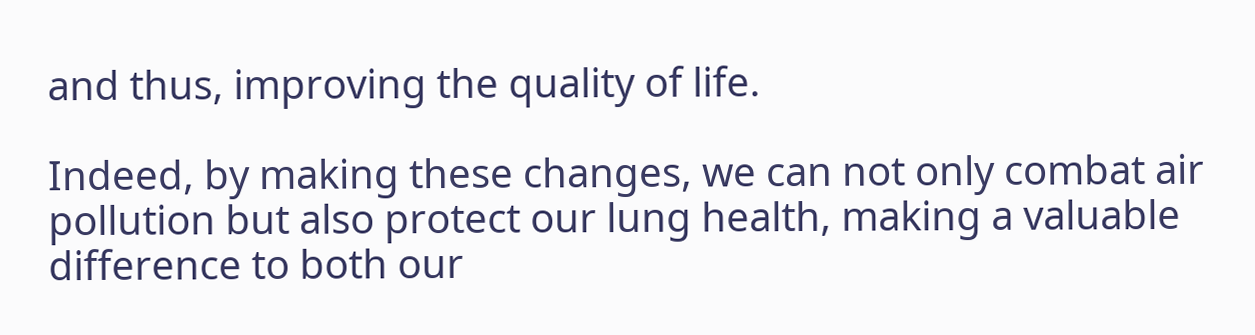and thus, improving the quality of life.

Indeed, by making these changes, we can not only combat air pollution but also protect our lung health, making a valuable difference to both our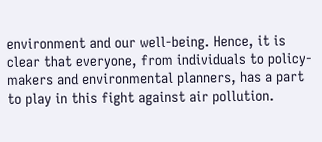environment and our well-being. Hence, it is clear that everyone, from individuals to policy-makers and environmental planners, has a part to play in this fight against air pollution.